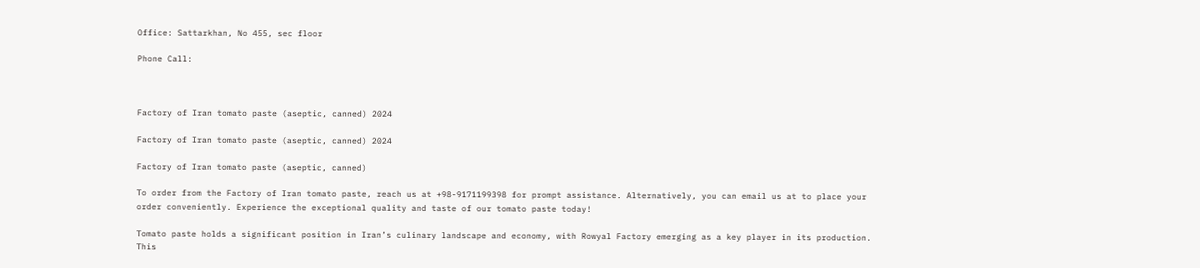Office: Sattarkhan, No 455, sec floor

Phone Call:



Factory of Iran tomato paste (aseptic, canned) 2024

Factory of Iran tomato paste (aseptic, canned) 2024

Factory of Iran tomato paste (aseptic, canned)

To order from the Factory of Iran tomato paste, reach us at +98-9171199398 for prompt assistance. Alternatively, you can email us at to place your order conveniently. Experience the exceptional quality and taste of our tomato paste today!

Tomato paste holds a significant position in Iran’s culinary landscape and economy, with Rowyal Factory emerging as a key player in its production. This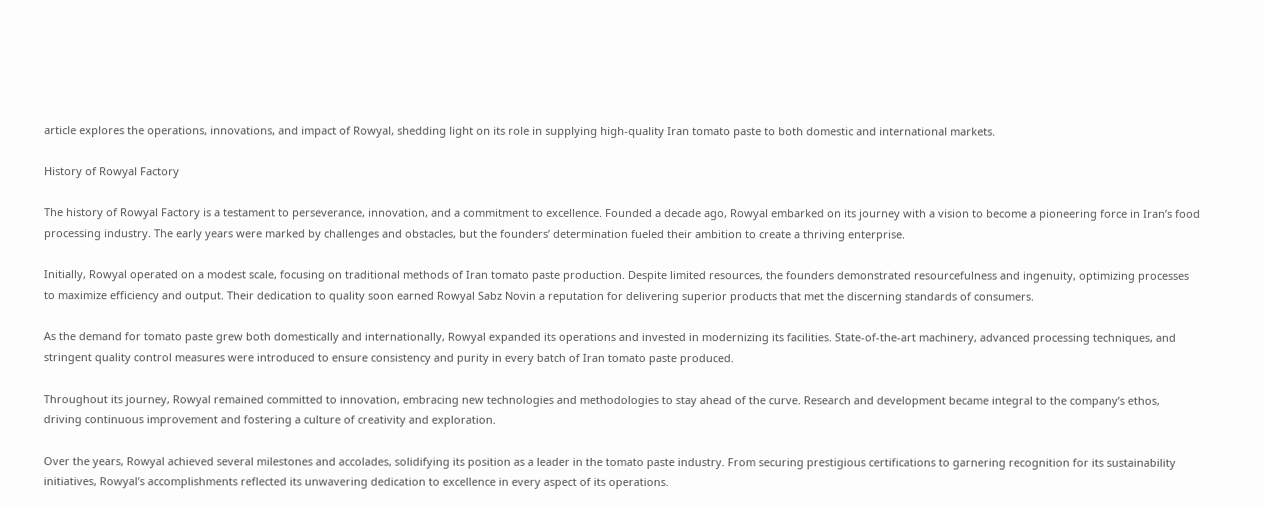article explores the operations, innovations, and impact of Rowyal, shedding light on its role in supplying high-quality Iran tomato paste to both domestic and international markets.

History of Rowyal Factory

The history of Rowyal Factory is a testament to perseverance, innovation, and a commitment to excellence. Founded a decade ago, Rowyal embarked on its journey with a vision to become a pioneering force in Iran’s food processing industry. The early years were marked by challenges and obstacles, but the founders’ determination fueled their ambition to create a thriving enterprise.

Initially, Rowyal operated on a modest scale, focusing on traditional methods of Iran tomato paste production. Despite limited resources, the founders demonstrated resourcefulness and ingenuity, optimizing processes to maximize efficiency and output. Their dedication to quality soon earned Rowyal Sabz Novin a reputation for delivering superior products that met the discerning standards of consumers.

As the demand for tomato paste grew both domestically and internationally, Rowyal expanded its operations and invested in modernizing its facilities. State-of-the-art machinery, advanced processing techniques, and stringent quality control measures were introduced to ensure consistency and purity in every batch of Iran tomato paste produced.

Throughout its journey, Rowyal remained committed to innovation, embracing new technologies and methodologies to stay ahead of the curve. Research and development became integral to the company’s ethos, driving continuous improvement and fostering a culture of creativity and exploration.

Over the years, Rowyal achieved several milestones and accolades, solidifying its position as a leader in the tomato paste industry. From securing prestigious certifications to garnering recognition for its sustainability initiatives, Rowyal’s accomplishments reflected its unwavering dedication to excellence in every aspect of its operations.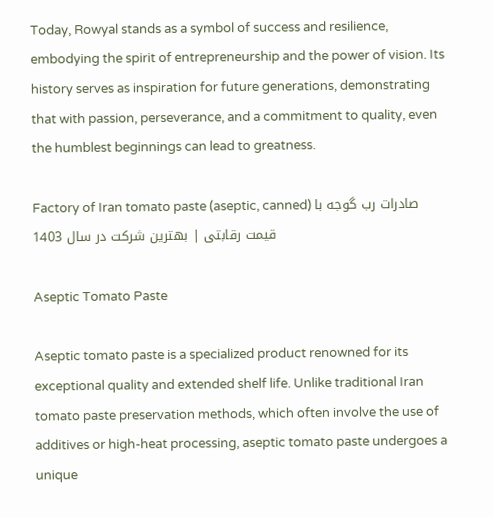Today, Rowyal stands as a symbol of success and resilience, embodying the spirit of entrepreneurship and the power of vision. Its history serves as inspiration for future generations, demonstrating that with passion, perseverance, and a commitment to quality, even the humblest beginnings can lead to greatness.

Factory of Iran tomato paste (aseptic, canned) صادرات رب گوجه با قیمت رقابتی | بهترین شرکت در سال 1403

Aseptic Tomato Paste

Aseptic tomato paste is a specialized product renowned for its exceptional quality and extended shelf life. Unlike traditional Iran tomato paste preservation methods, which often involve the use of additives or high-heat processing, aseptic tomato paste undergoes a unique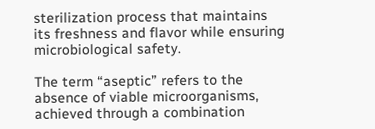sterilization process that maintains its freshness and flavor while ensuring microbiological safety.

The term “aseptic” refers to the absence of viable microorganisms, achieved through a combination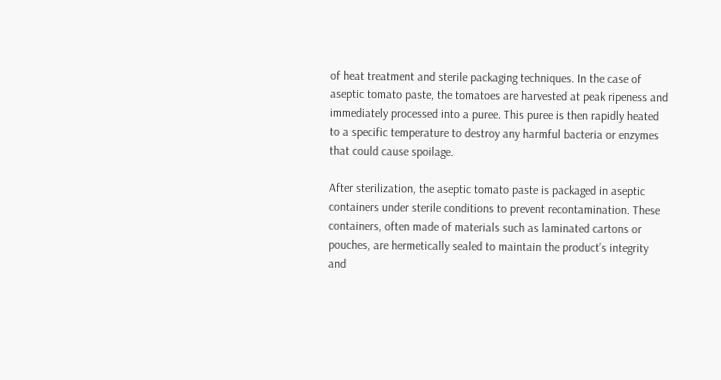of heat treatment and sterile packaging techniques. In the case of aseptic tomato paste, the tomatoes are harvested at peak ripeness and immediately processed into a puree. This puree is then rapidly heated to a specific temperature to destroy any harmful bacteria or enzymes that could cause spoilage.

After sterilization, the aseptic tomato paste is packaged in aseptic containers under sterile conditions to prevent recontamination. These containers, often made of materials such as laminated cartons or pouches, are hermetically sealed to maintain the product’s integrity and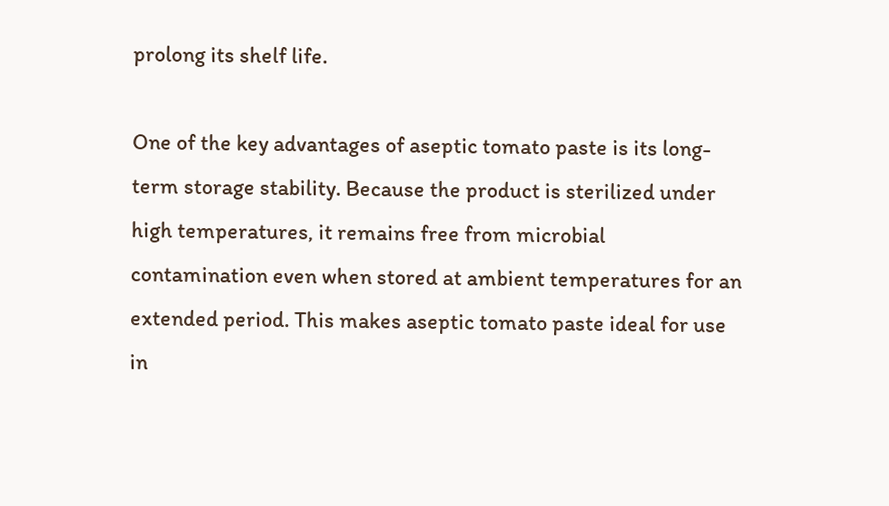prolong its shelf life.

One of the key advantages of aseptic tomato paste is its long-term storage stability. Because the product is sterilized under high temperatures, it remains free from microbial contamination even when stored at ambient temperatures for an extended period. This makes aseptic tomato paste ideal for use in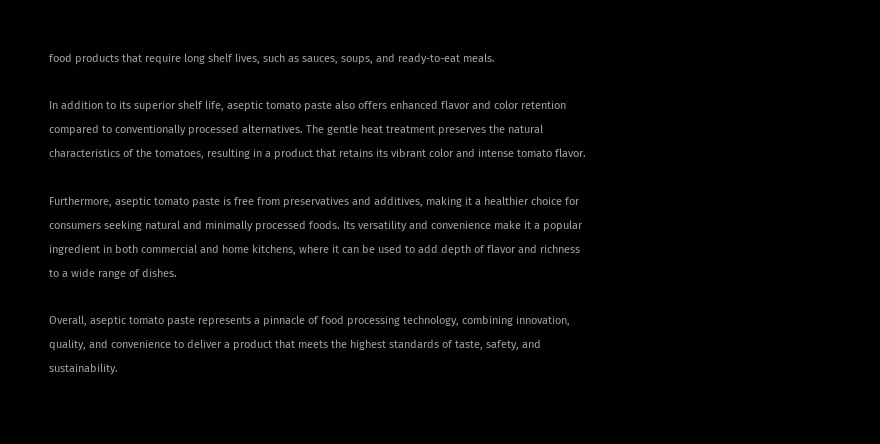food products that require long shelf lives, such as sauces, soups, and ready-to-eat meals.

In addition to its superior shelf life, aseptic tomato paste also offers enhanced flavor and color retention compared to conventionally processed alternatives. The gentle heat treatment preserves the natural characteristics of the tomatoes, resulting in a product that retains its vibrant color and intense tomato flavor.

Furthermore, aseptic tomato paste is free from preservatives and additives, making it a healthier choice for consumers seeking natural and minimally processed foods. Its versatility and convenience make it a popular ingredient in both commercial and home kitchens, where it can be used to add depth of flavor and richness to a wide range of dishes.

Overall, aseptic tomato paste represents a pinnacle of food processing technology, combining innovation, quality, and convenience to deliver a product that meets the highest standards of taste, safety, and sustainability.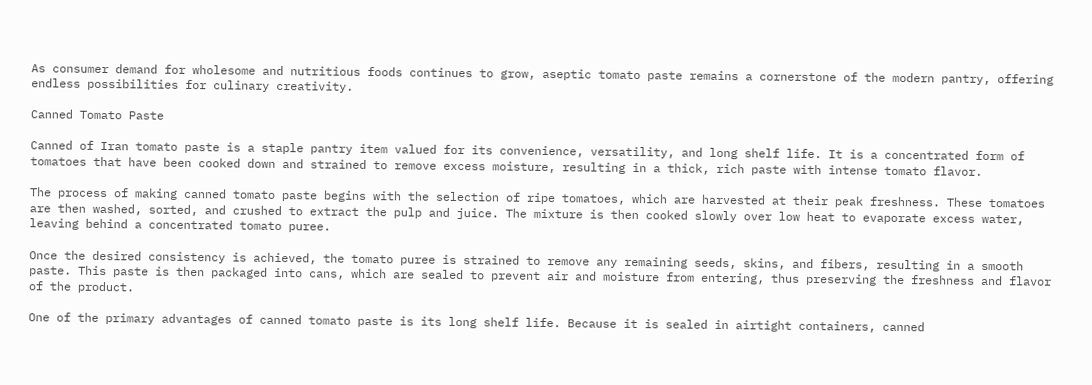As consumer demand for wholesome and nutritious foods continues to grow, aseptic tomato paste remains a cornerstone of the modern pantry, offering endless possibilities for culinary creativity.

Canned Tomato Paste

Canned of Iran tomato paste is a staple pantry item valued for its convenience, versatility, and long shelf life. It is a concentrated form of tomatoes that have been cooked down and strained to remove excess moisture, resulting in a thick, rich paste with intense tomato flavor.

The process of making canned tomato paste begins with the selection of ripe tomatoes, which are harvested at their peak freshness. These tomatoes are then washed, sorted, and crushed to extract the pulp and juice. The mixture is then cooked slowly over low heat to evaporate excess water, leaving behind a concentrated tomato puree.

Once the desired consistency is achieved, the tomato puree is strained to remove any remaining seeds, skins, and fibers, resulting in a smooth paste. This paste is then packaged into cans, which are sealed to prevent air and moisture from entering, thus preserving the freshness and flavor of the product.

One of the primary advantages of canned tomato paste is its long shelf life. Because it is sealed in airtight containers, canned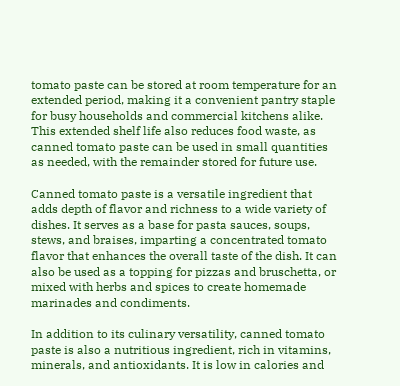tomato paste can be stored at room temperature for an extended period, making it a convenient pantry staple for busy households and commercial kitchens alike. This extended shelf life also reduces food waste, as canned tomato paste can be used in small quantities as needed, with the remainder stored for future use.

Canned tomato paste is a versatile ingredient that adds depth of flavor and richness to a wide variety of dishes. It serves as a base for pasta sauces, soups, stews, and braises, imparting a concentrated tomato flavor that enhances the overall taste of the dish. It can also be used as a topping for pizzas and bruschetta, or mixed with herbs and spices to create homemade marinades and condiments.

In addition to its culinary versatility, canned tomato paste is also a nutritious ingredient, rich in vitamins, minerals, and antioxidants. It is low in calories and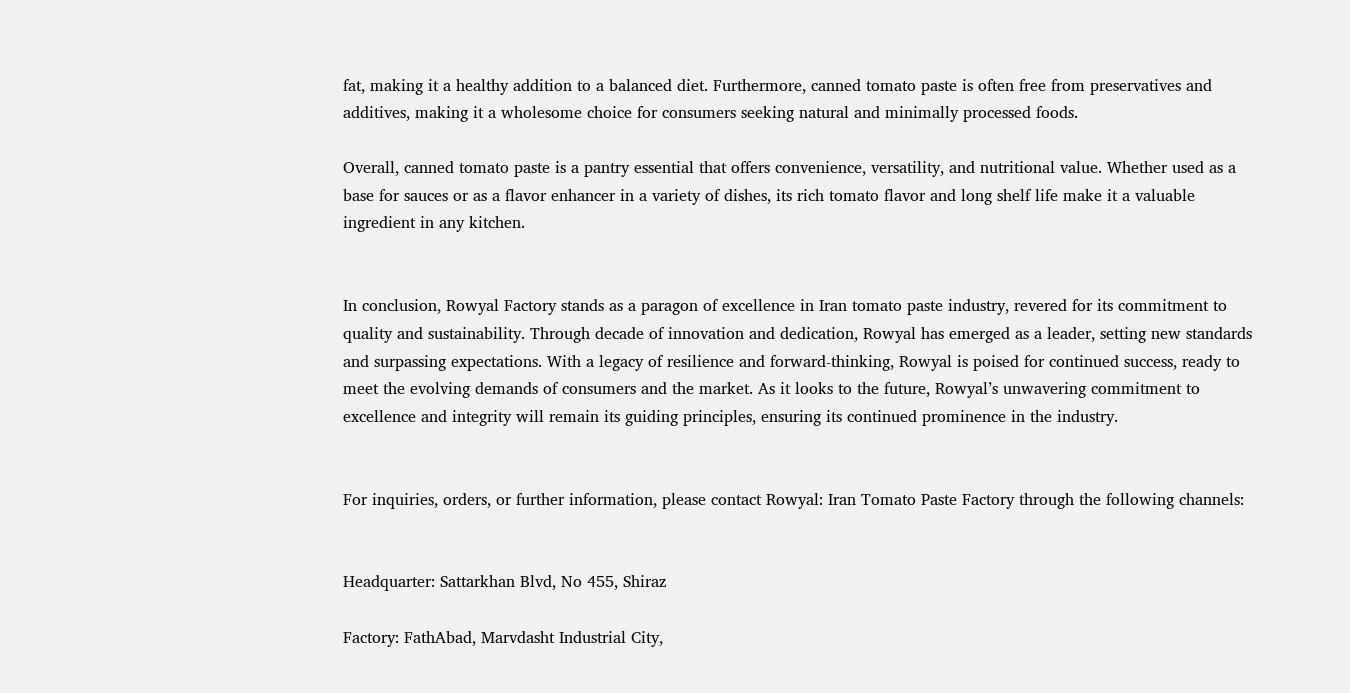fat, making it a healthy addition to a balanced diet. Furthermore, canned tomato paste is often free from preservatives and additives, making it a wholesome choice for consumers seeking natural and minimally processed foods.

Overall, canned tomato paste is a pantry essential that offers convenience, versatility, and nutritional value. Whether used as a base for sauces or as a flavor enhancer in a variety of dishes, its rich tomato flavor and long shelf life make it a valuable ingredient in any kitchen.


In conclusion, Rowyal Factory stands as a paragon of excellence in Iran tomato paste industry, revered for its commitment to quality and sustainability. Through decade of innovation and dedication, Rowyal has emerged as a leader, setting new standards and surpassing expectations. With a legacy of resilience and forward-thinking, Rowyal is poised for continued success, ready to meet the evolving demands of consumers and the market. As it looks to the future, Rowyal’s unwavering commitment to excellence and integrity will remain its guiding principles, ensuring its continued prominence in the industry.


For inquiries, orders, or further information, please contact Rowyal: Iran Tomato Paste Factory through the following channels:


Headquarter: Sattarkhan Blvd, No 455, Shiraz

Factory: FathAbad, Marvdasht Industrial City,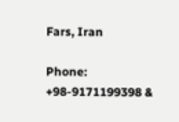Fars, Iran

Phone: +98-9171199398 &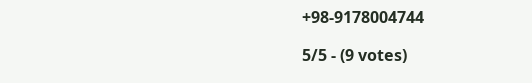+98-9178004744

5/5 - (9 votes)